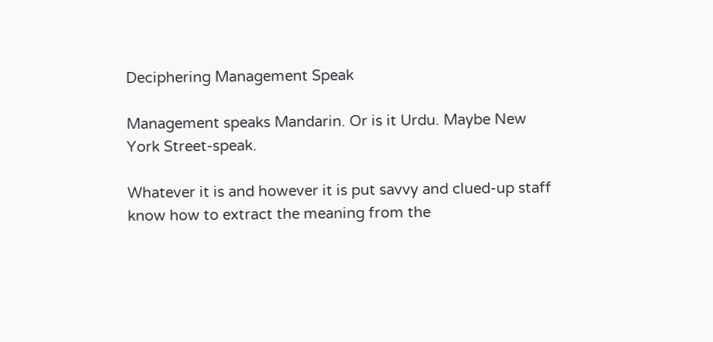Deciphering Management Speak

Management speaks Mandarin. Or is it Urdu. Maybe New York Street-speak.

Whatever it is and however it is put savvy and clued-up staff know how to extract the meaning from the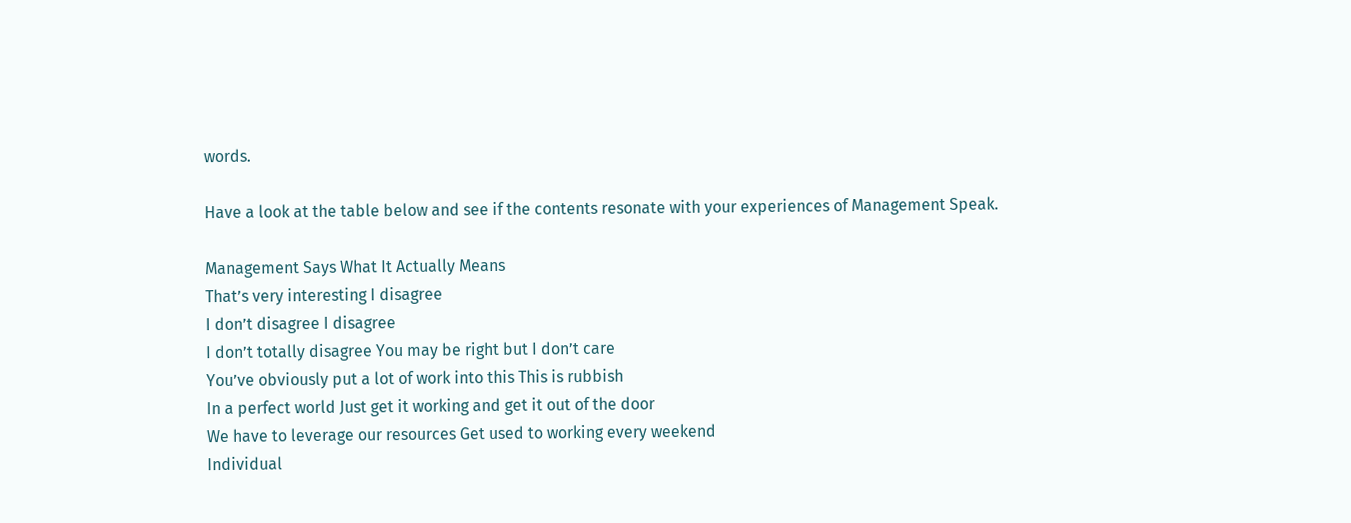words.

Have a look at the table below and see if the contents resonate with your experiences of Management Speak.

Management Says What It Actually Means
That’s very interesting I disagree
I don’t disagree I disagree
I don’t totally disagree You may be right but I don’t care
You’ve obviously put a lot of work into this This is rubbish
In a perfect world Just get it working and get it out of the door
We have to leverage our resources Get used to working every weekend
Individual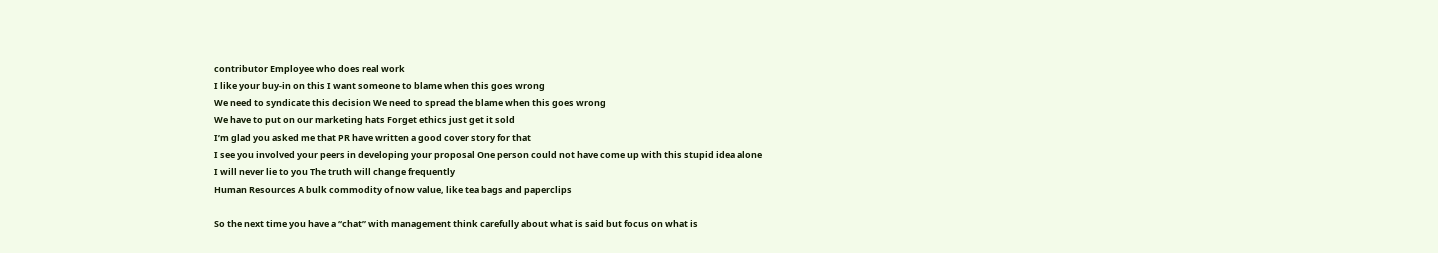contributor Employee who does real work
I like your buy-in on this I want someone to blame when this goes wrong
We need to syndicate this decision We need to spread the blame when this goes wrong
We have to put on our marketing hats Forget ethics just get it sold
I’m glad you asked me that PR have written a good cover story for that
I see you involved your peers in developing your proposal One person could not have come up with this stupid idea alone
I will never lie to you The truth will change frequently
Human Resources A bulk commodity of now value, like tea bags and paperclips

So the next time you have a “chat” with management think carefully about what is said but focus on what is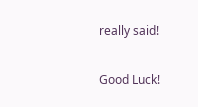really said!

Good Luck!